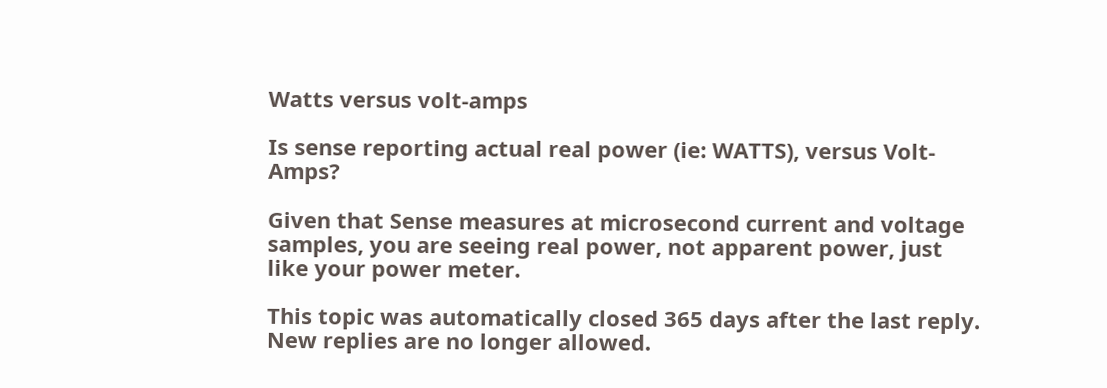Watts versus volt-amps

Is sense reporting actual real power (ie: WATTS), versus Volt-Amps?

Given that Sense measures at microsecond current and voltage samples, you are seeing real power, not apparent power, just like your power meter.

This topic was automatically closed 365 days after the last reply. New replies are no longer allowed.